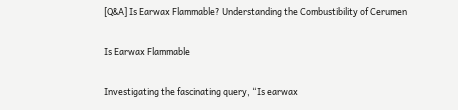[Q&A] Is Earwax Flammable? Understanding the Combustibility of Cerumen

Is Earwax Flammable

Investigating the fascinating query, “Is earwax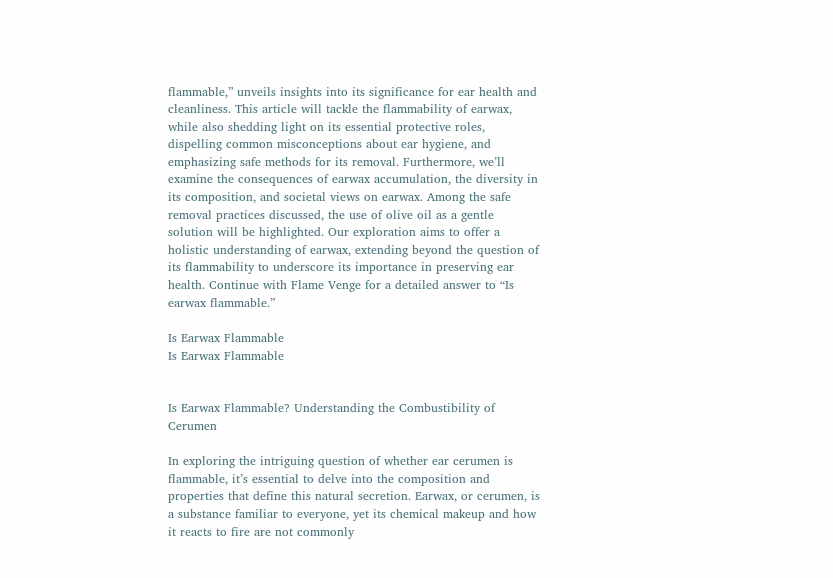flammable,” unveils insights into its significance for ear health and cleanliness. This article will tackle the flammability of earwax, while also shedding light on its essential protective roles, dispelling common misconceptions about ear hygiene, and emphasizing safe methods for its removal. Furthermore, we’ll examine the consequences of earwax accumulation, the diversity in its composition, and societal views on earwax. Among the safe removal practices discussed, the use of olive oil as a gentle solution will be highlighted. Our exploration aims to offer a holistic understanding of earwax, extending beyond the question of its flammability to underscore its importance in preserving ear health. Continue with Flame Venge for a detailed answer to “Is earwax flammable.”

Is Earwax Flammable
Is Earwax Flammable


Is Earwax Flammable? Understanding the Combustibility of Cerumen

In exploring the intriguing question of whether ear cerumen is flammable, it’s essential to delve into the composition and properties that define this natural secretion. Earwax, or cerumen, is a substance familiar to everyone, yet its chemical makeup and how it reacts to fire are not commonly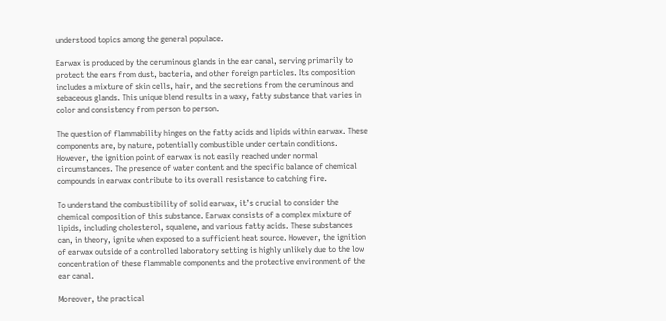understood topics among the general populace.

Earwax is produced by the ceruminous glands in the ear canal, serving primarily to protect the ears from dust, bacteria, and other foreign particles. Its composition includes a mixture of skin cells, hair, and the secretions from the ceruminous and sebaceous glands. This unique blend results in a waxy, fatty substance that varies in color and consistency from person to person.

The question of flammability hinges on the fatty acids and lipids within earwax. These components are, by nature, potentially combustible under certain conditions. However, the ignition point of earwax is not easily reached under normal circumstances. The presence of water content and the specific balance of chemical compounds in earwax contribute to its overall resistance to catching fire.

To understand the combustibility of solid earwax, it’s crucial to consider the chemical composition of this substance. Earwax consists of a complex mixture of lipids, including cholesterol, squalene, and various fatty acids. These substances can, in theory, ignite when exposed to a sufficient heat source. However, the ignition of earwax outside of a controlled laboratory setting is highly unlikely due to the low concentration of these flammable components and the protective environment of the ear canal.

Moreover, the practical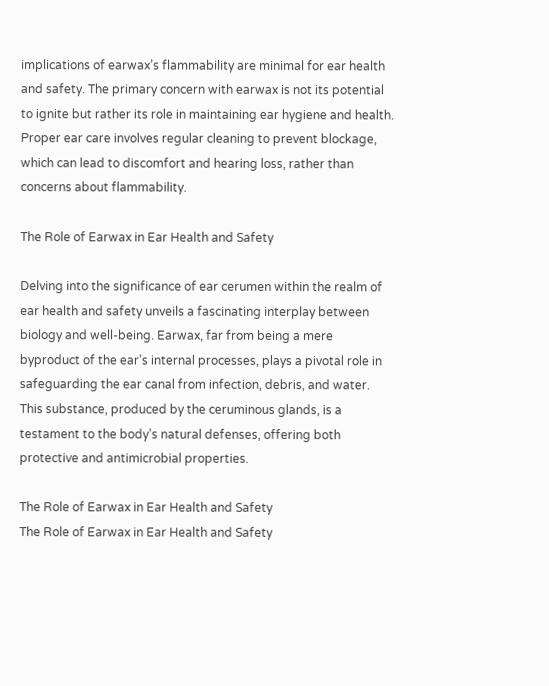implications of earwax’s flammability are minimal for ear health and safety. The primary concern with earwax is not its potential to ignite but rather its role in maintaining ear hygiene and health. Proper ear care involves regular cleaning to prevent blockage, which can lead to discomfort and hearing loss, rather than concerns about flammability.

The Role of Earwax in Ear Health and Safety

Delving into the significance of ear cerumen within the realm of ear health and safety unveils a fascinating interplay between biology and well-being. Earwax, far from being a mere byproduct of the ear’s internal processes, plays a pivotal role in safeguarding the ear canal from infection, debris, and water. This substance, produced by the ceruminous glands, is a testament to the body’s natural defenses, offering both protective and antimicrobial properties.

The Role of Earwax in Ear Health and Safety
The Role of Earwax in Ear Health and Safety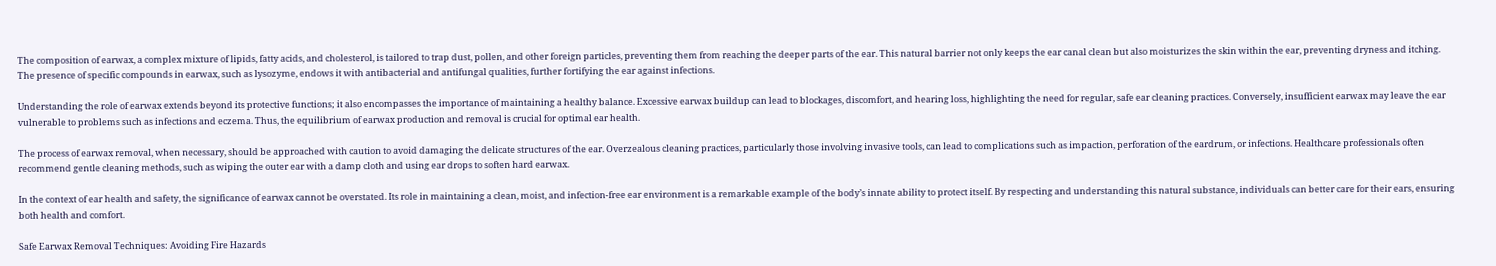The composition of earwax, a complex mixture of lipids, fatty acids, and cholesterol, is tailored to trap dust, pollen, and other foreign particles, preventing them from reaching the deeper parts of the ear. This natural barrier not only keeps the ear canal clean but also moisturizes the skin within the ear, preventing dryness and itching. The presence of specific compounds in earwax, such as lysozyme, endows it with antibacterial and antifungal qualities, further fortifying the ear against infections.

Understanding the role of earwax extends beyond its protective functions; it also encompasses the importance of maintaining a healthy balance. Excessive earwax buildup can lead to blockages, discomfort, and hearing loss, highlighting the need for regular, safe ear cleaning practices. Conversely, insufficient earwax may leave the ear vulnerable to problems such as infections and eczema. Thus, the equilibrium of earwax production and removal is crucial for optimal ear health.

The process of earwax removal, when necessary, should be approached with caution to avoid damaging the delicate structures of the ear. Overzealous cleaning practices, particularly those involving invasive tools, can lead to complications such as impaction, perforation of the eardrum, or infections. Healthcare professionals often recommend gentle cleaning methods, such as wiping the outer ear with a damp cloth and using ear drops to soften hard earwax.

In the context of ear health and safety, the significance of earwax cannot be overstated. Its role in maintaining a clean, moist, and infection-free ear environment is a remarkable example of the body’s innate ability to protect itself. By respecting and understanding this natural substance, individuals can better care for their ears, ensuring both health and comfort.

Safe Earwax Removal Techniques: Avoiding Fire Hazards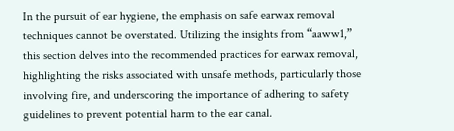In the pursuit of ear hygiene, the emphasis on safe earwax removal techniques cannot be overstated. Utilizing the insights from “aaww1,” this section delves into the recommended practices for earwax removal, highlighting the risks associated with unsafe methods, particularly those involving fire, and underscoring the importance of adhering to safety guidelines to prevent potential harm to the ear canal.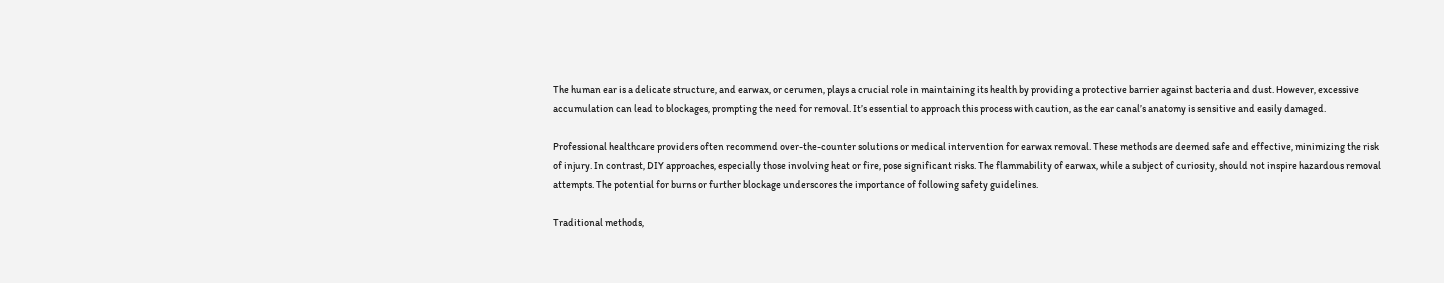The human ear is a delicate structure, and earwax, or cerumen, plays a crucial role in maintaining its health by providing a protective barrier against bacteria and dust. However, excessive accumulation can lead to blockages, prompting the need for removal. It’s essential to approach this process with caution, as the ear canal’s anatomy is sensitive and easily damaged.

Professional healthcare providers often recommend over-the-counter solutions or medical intervention for earwax removal. These methods are deemed safe and effective, minimizing the risk of injury. In contrast, DIY approaches, especially those involving heat or fire, pose significant risks. The flammability of earwax, while a subject of curiosity, should not inspire hazardous removal attempts. The potential for burns or further blockage underscores the importance of following safety guidelines.

Traditional methods,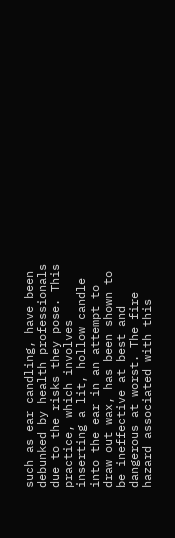such as ear candling, have been debunked by health professionals due to the risks they pose. This practice, which involves inserting a lit, hollow candle into the ear in an attempt to draw out wax, has been shown to be ineffective at best and dangerous at worst. The fire hazard associated with this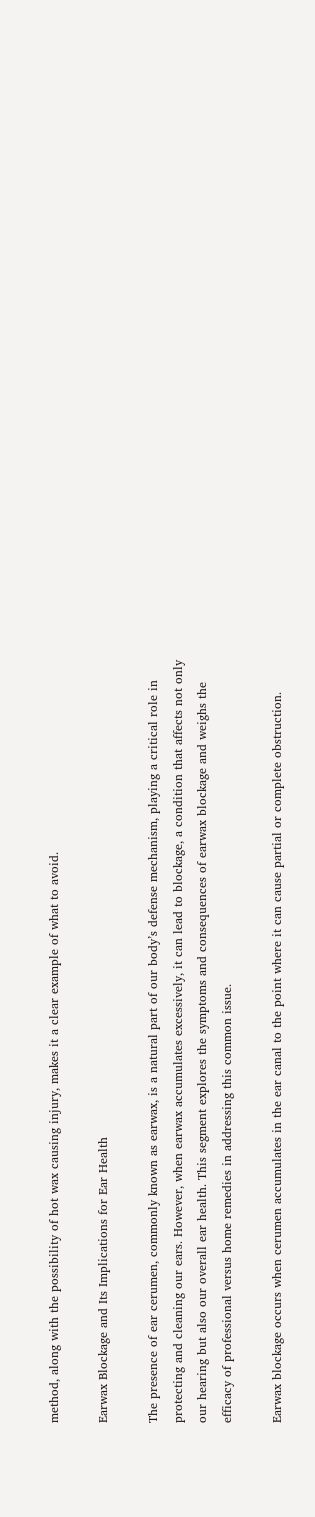method, along with the possibility of hot wax causing injury, makes it a clear example of what to avoid.

Earwax Blockage and Its Implications for Ear Health

The presence of ear cerumen, commonly known as earwax, is a natural part of our body’s defense mechanism, playing a critical role in protecting and cleaning our ears. However, when earwax accumulates excessively, it can lead to blockage, a condition that affects not only our hearing but also our overall ear health. This segment explores the symptoms and consequences of earwax blockage and weighs the efficacy of professional versus home remedies in addressing this common issue.

Earwax blockage occurs when cerumen accumulates in the ear canal to the point where it can cause partial or complete obstruction.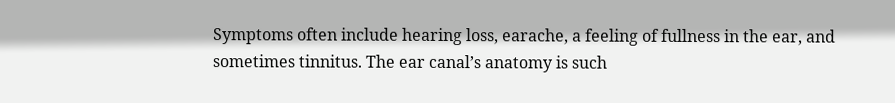Symptoms often include hearing loss, earache, a feeling of fullness in the ear, and sometimes tinnitus. The ear canal’s anatomy is such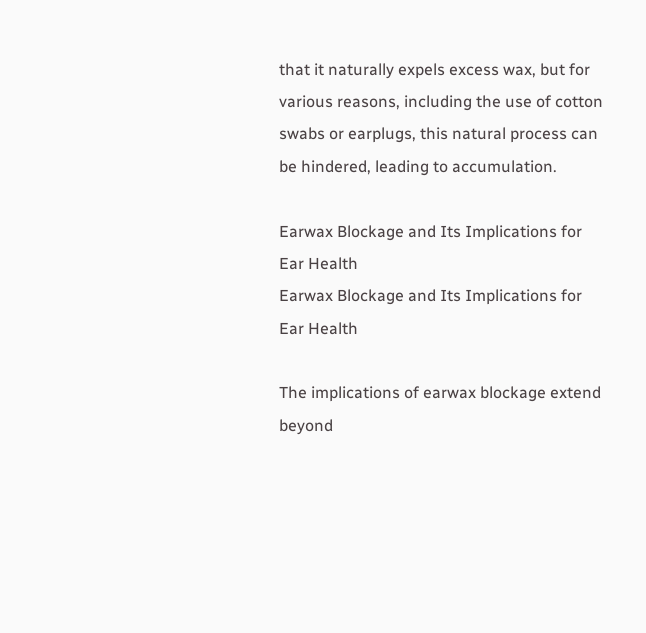that it naturally expels excess wax, but for various reasons, including the use of cotton swabs or earplugs, this natural process can be hindered, leading to accumulation.

Earwax Blockage and Its Implications for Ear Health
Earwax Blockage and Its Implications for Ear Health

The implications of earwax blockage extend beyond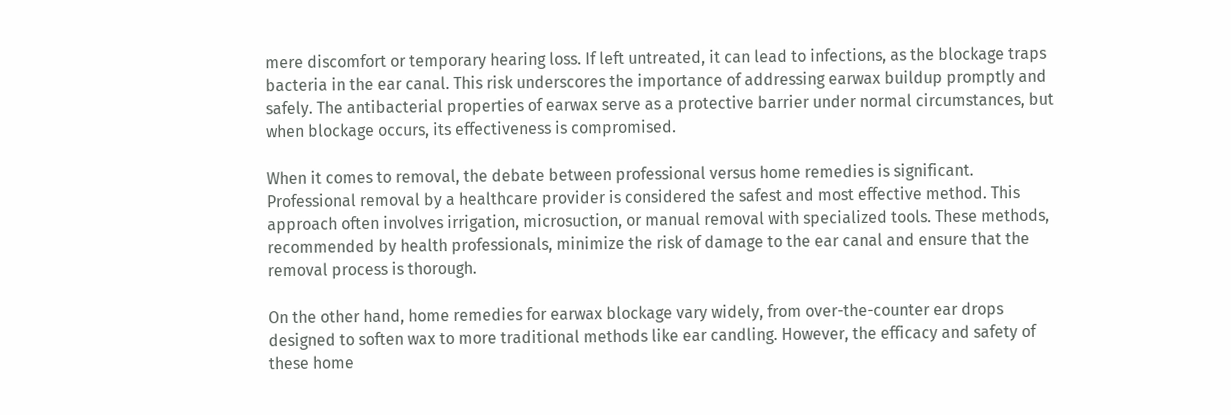mere discomfort or temporary hearing loss. If left untreated, it can lead to infections, as the blockage traps bacteria in the ear canal. This risk underscores the importance of addressing earwax buildup promptly and safely. The antibacterial properties of earwax serve as a protective barrier under normal circumstances, but when blockage occurs, its effectiveness is compromised.

When it comes to removal, the debate between professional versus home remedies is significant. Professional removal by a healthcare provider is considered the safest and most effective method. This approach often involves irrigation, microsuction, or manual removal with specialized tools. These methods, recommended by health professionals, minimize the risk of damage to the ear canal and ensure that the removal process is thorough.

On the other hand, home remedies for earwax blockage vary widely, from over-the-counter ear drops designed to soften wax to more traditional methods like ear candling. However, the efficacy and safety of these home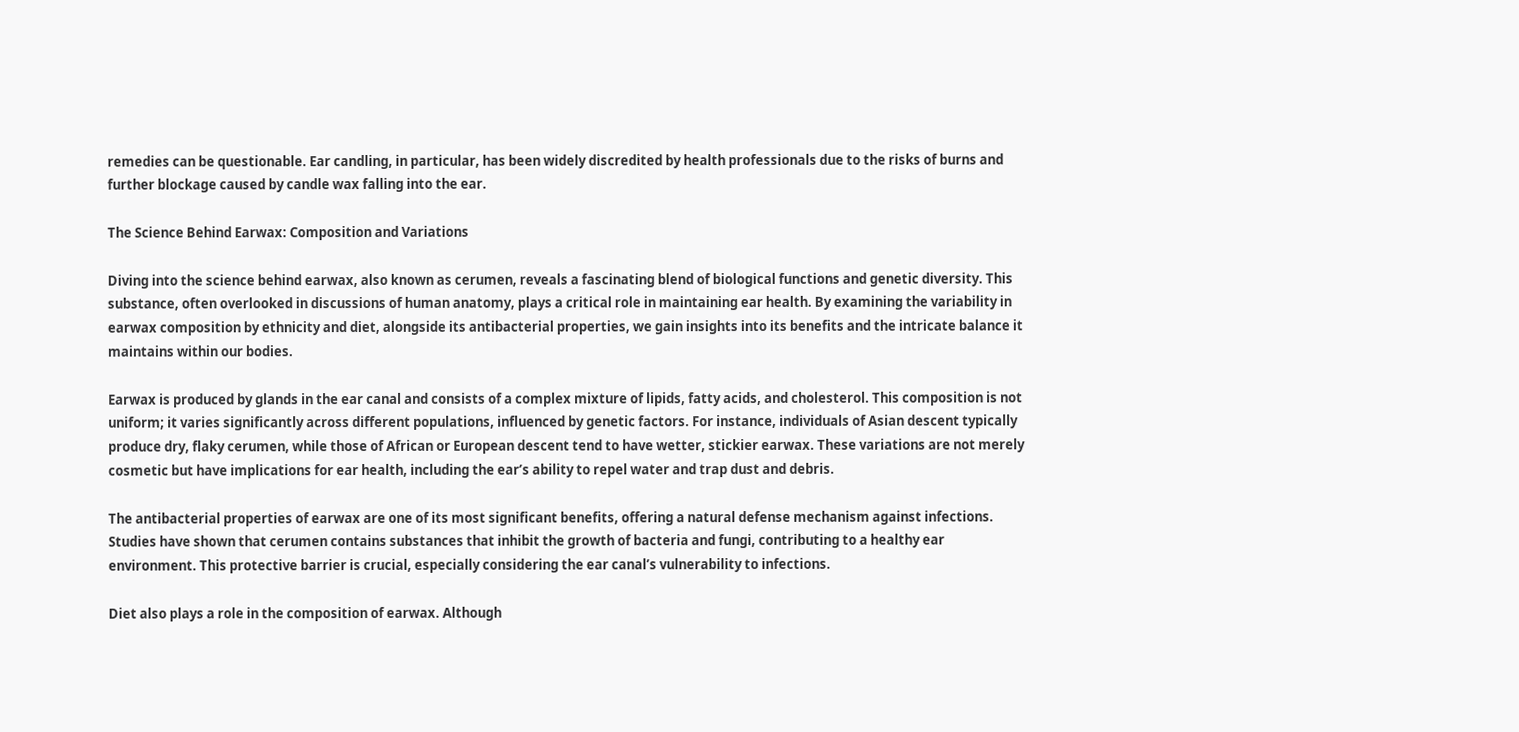remedies can be questionable. Ear candling, in particular, has been widely discredited by health professionals due to the risks of burns and further blockage caused by candle wax falling into the ear.

The Science Behind Earwax: Composition and Variations

Diving into the science behind earwax, also known as cerumen, reveals a fascinating blend of biological functions and genetic diversity. This substance, often overlooked in discussions of human anatomy, plays a critical role in maintaining ear health. By examining the variability in earwax composition by ethnicity and diet, alongside its antibacterial properties, we gain insights into its benefits and the intricate balance it maintains within our bodies.

Earwax is produced by glands in the ear canal and consists of a complex mixture of lipids, fatty acids, and cholesterol. This composition is not uniform; it varies significantly across different populations, influenced by genetic factors. For instance, individuals of Asian descent typically produce dry, flaky cerumen, while those of African or European descent tend to have wetter, stickier earwax. These variations are not merely cosmetic but have implications for ear health, including the ear’s ability to repel water and trap dust and debris.

The antibacterial properties of earwax are one of its most significant benefits, offering a natural defense mechanism against infections. Studies have shown that cerumen contains substances that inhibit the growth of bacteria and fungi, contributing to a healthy ear environment. This protective barrier is crucial, especially considering the ear canal’s vulnerability to infections.

Diet also plays a role in the composition of earwax. Although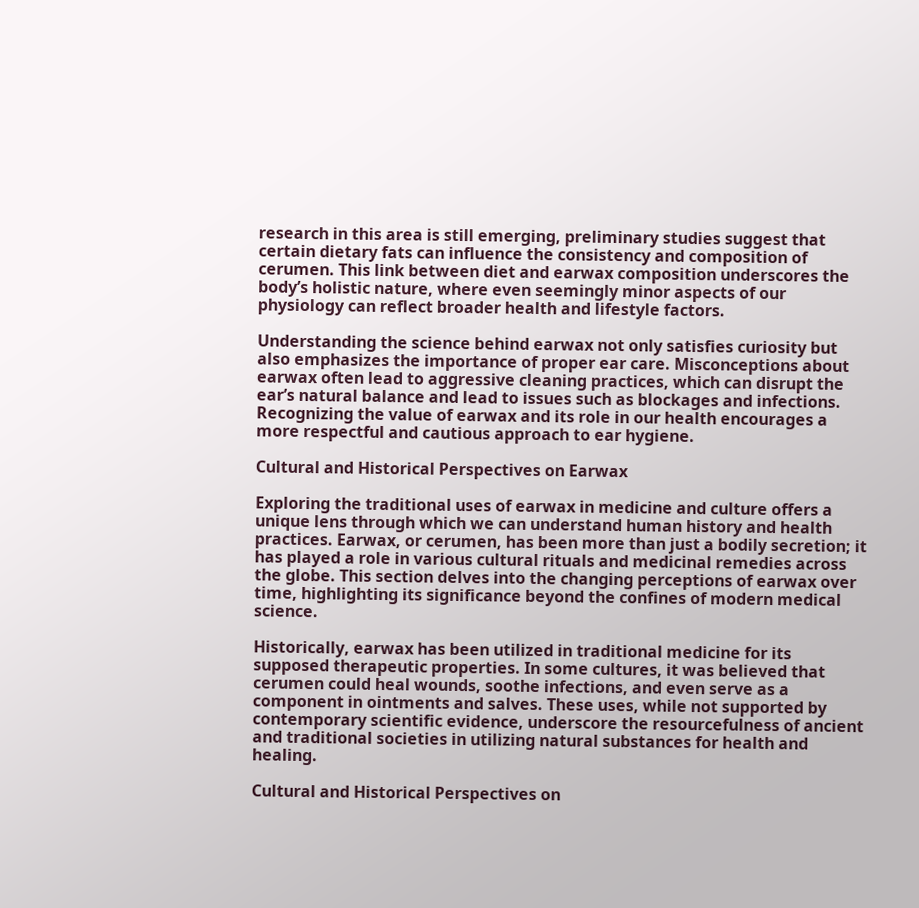research in this area is still emerging, preliminary studies suggest that certain dietary fats can influence the consistency and composition of cerumen. This link between diet and earwax composition underscores the body’s holistic nature, where even seemingly minor aspects of our physiology can reflect broader health and lifestyle factors.

Understanding the science behind earwax not only satisfies curiosity but also emphasizes the importance of proper ear care. Misconceptions about earwax often lead to aggressive cleaning practices, which can disrupt the ear’s natural balance and lead to issues such as blockages and infections. Recognizing the value of earwax and its role in our health encourages a more respectful and cautious approach to ear hygiene.

Cultural and Historical Perspectives on Earwax

Exploring the traditional uses of earwax in medicine and culture offers a unique lens through which we can understand human history and health practices. Earwax, or cerumen, has been more than just a bodily secretion; it has played a role in various cultural rituals and medicinal remedies across the globe. This section delves into the changing perceptions of earwax over time, highlighting its significance beyond the confines of modern medical science.

Historically, earwax has been utilized in traditional medicine for its supposed therapeutic properties. In some cultures, it was believed that cerumen could heal wounds, soothe infections, and even serve as a component in ointments and salves. These uses, while not supported by contemporary scientific evidence, underscore the resourcefulness of ancient and traditional societies in utilizing natural substances for health and healing.

Cultural and Historical Perspectives on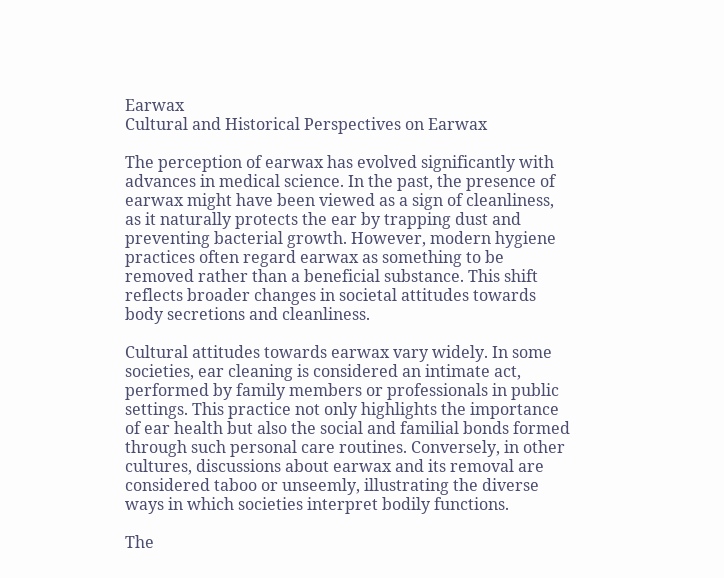Earwax
Cultural and Historical Perspectives on Earwax

The perception of earwax has evolved significantly with advances in medical science. In the past, the presence of earwax might have been viewed as a sign of cleanliness, as it naturally protects the ear by trapping dust and preventing bacterial growth. However, modern hygiene practices often regard earwax as something to be removed rather than a beneficial substance. This shift reflects broader changes in societal attitudes towards body secretions and cleanliness.

Cultural attitudes towards earwax vary widely. In some societies, ear cleaning is considered an intimate act, performed by family members or professionals in public settings. This practice not only highlights the importance of ear health but also the social and familial bonds formed through such personal care routines. Conversely, in other cultures, discussions about earwax and its removal are considered taboo or unseemly, illustrating the diverse ways in which societies interpret bodily functions.

The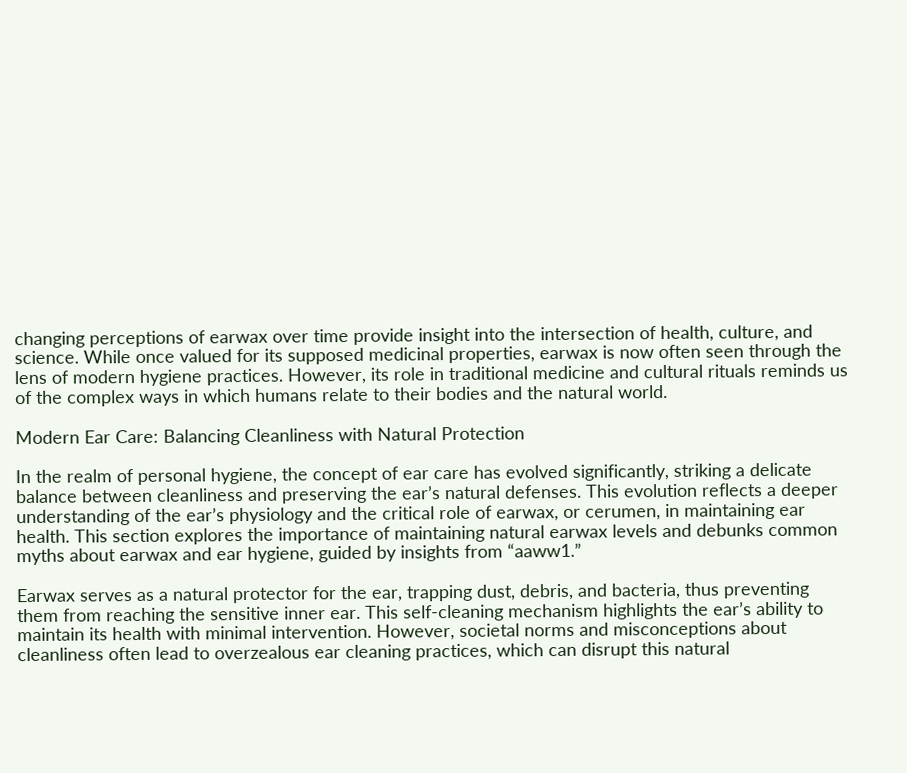changing perceptions of earwax over time provide insight into the intersection of health, culture, and science. While once valued for its supposed medicinal properties, earwax is now often seen through the lens of modern hygiene practices. However, its role in traditional medicine and cultural rituals reminds us of the complex ways in which humans relate to their bodies and the natural world.

Modern Ear Care: Balancing Cleanliness with Natural Protection

In the realm of personal hygiene, the concept of ear care has evolved significantly, striking a delicate balance between cleanliness and preserving the ear’s natural defenses. This evolution reflects a deeper understanding of the ear’s physiology and the critical role of earwax, or cerumen, in maintaining ear health. This section explores the importance of maintaining natural earwax levels and debunks common myths about earwax and ear hygiene, guided by insights from “aaww1.”

Earwax serves as a natural protector for the ear, trapping dust, debris, and bacteria, thus preventing them from reaching the sensitive inner ear. This self-cleaning mechanism highlights the ear’s ability to maintain its health with minimal intervention. However, societal norms and misconceptions about cleanliness often lead to overzealous ear cleaning practices, which can disrupt this natural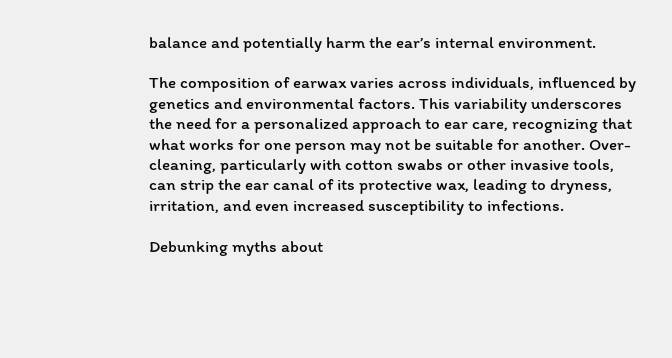balance and potentially harm the ear’s internal environment.

The composition of earwax varies across individuals, influenced by genetics and environmental factors. This variability underscores the need for a personalized approach to ear care, recognizing that what works for one person may not be suitable for another. Over-cleaning, particularly with cotton swabs or other invasive tools, can strip the ear canal of its protective wax, leading to dryness, irritation, and even increased susceptibility to infections.

Debunking myths about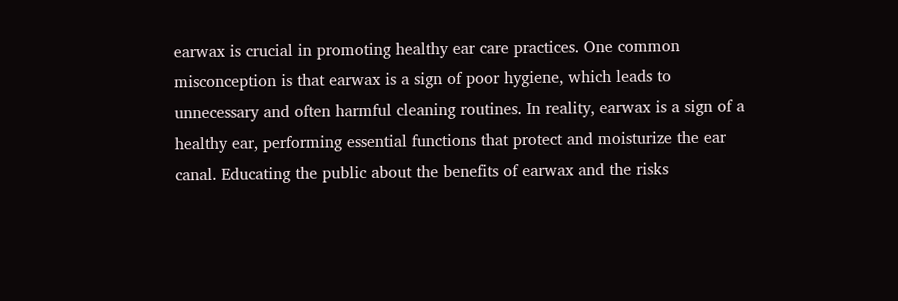earwax is crucial in promoting healthy ear care practices. One common misconception is that earwax is a sign of poor hygiene, which leads to unnecessary and often harmful cleaning routines. In reality, earwax is a sign of a healthy ear, performing essential functions that protect and moisturize the ear canal. Educating the public about the benefits of earwax and the risks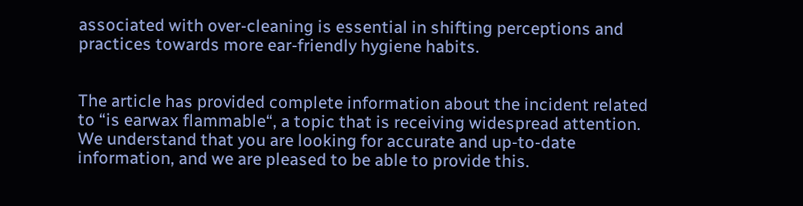associated with over-cleaning is essential in shifting perceptions and practices towards more ear-friendly hygiene habits.


The article has provided complete information about the incident related to “is earwax flammable“, a topic that is receiving widespread attention. We understand that you are looking for accurate and up-to-date information, and we are pleased to be able to provide this.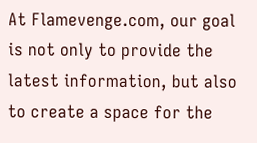At Flamevenge.com, our goal is not only to provide the latest information, but also to create a space for the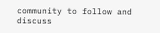community to follow and discuss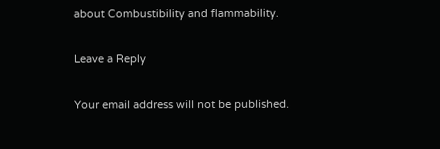about Combustibility and flammability.

Leave a Reply

Your email address will not be published.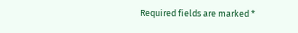Required fields are marked *